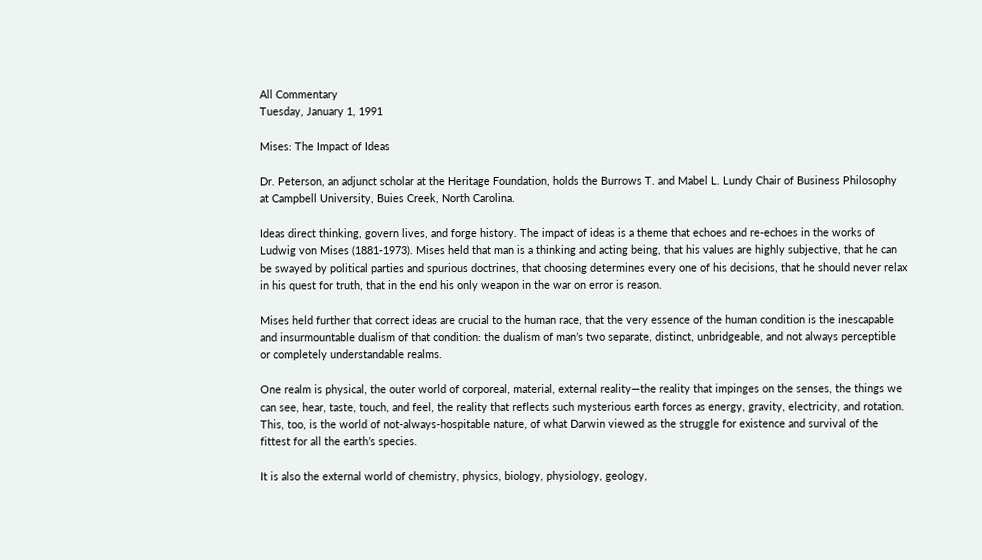All Commentary
Tuesday, January 1, 1991

Mises: The Impact of Ideas

Dr. Peterson, an adjunct scholar at the Heritage Foundation, holds the Burrows T. and Mabel L. Lundy Chair of Business Philosophy at Campbell University, Buies Creek, North Carolina.

Ideas direct thinking, govern lives, and forge history. The impact of ideas is a theme that echoes and re-echoes in the works of Ludwig von Mises (1881-1973). Mises held that man is a thinking and acting being, that his values are highly subjective, that he can be swayed by political parties and spurious doctrines, that choosing determines every one of his decisions, that he should never relax in his quest for truth, that in the end his only weapon in the war on error is reason.

Mises held further that correct ideas are crucial to the human race, that the very essence of the human condition is the inescapable and insurmountable dualism of that condition: the dualism of man’s two separate, distinct, unbridgeable, and not always perceptible or completely understandable realms.

One realm is physical, the outer world of corporeal, material, external reality—the reality that impinges on the senses, the things we can see, hear, taste, touch, and feel, the reality that reflects such mysterious earth forces as energy, gravity, electricity, and rotation. This, too, is the world of not-always-hospitable nature, of what Darwin viewed as the struggle for existence and survival of the fittest for all the earth’s species.

It is also the external world of chemistry, physics, biology, physiology, geology,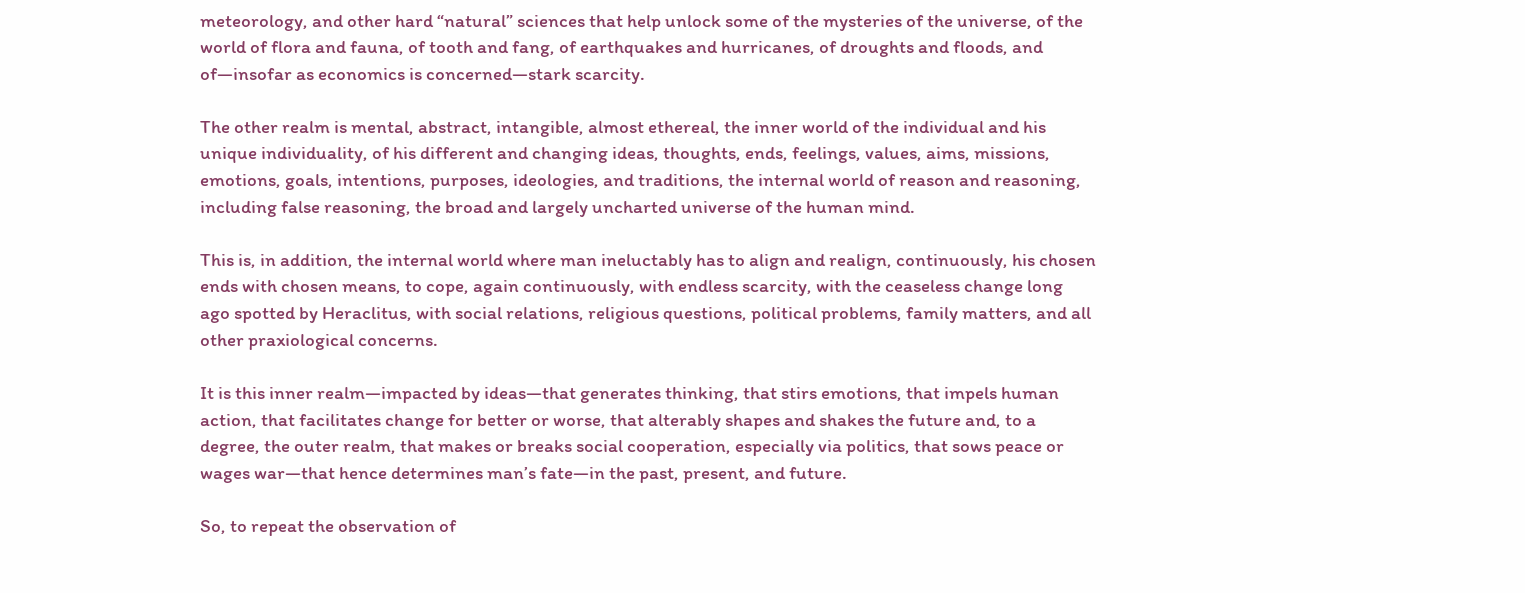meteorology, and other hard “natural” sciences that help unlock some of the mysteries of the universe, of the world of flora and fauna, of tooth and fang, of earthquakes and hurricanes, of droughts and floods, and of—insofar as economics is concerned—stark scarcity.

The other realm is mental, abstract, intangible, almost ethereal, the inner world of the individual and his unique individuality, of his different and changing ideas, thoughts, ends, feelings, values, aims, missions, emotions, goals, intentions, purposes, ideologies, and traditions, the internal world of reason and reasoning, including false reasoning, the broad and largely uncharted universe of the human mind.

This is, in addition, the internal world where man ineluctably has to align and realign, continuously, his chosen ends with chosen means, to cope, again continuously, with endless scarcity, with the ceaseless change long ago spotted by Heraclitus, with social relations, religious questions, political problems, family matters, and all other praxiological concerns.

It is this inner realm—impacted by ideas—that generates thinking, that stirs emotions, that impels human action, that facilitates change for better or worse, that alterably shapes and shakes the future and, to a degree, the outer realm, that makes or breaks social cooperation, especially via politics, that sows peace or wages war—that hence determines man’s fate—in the past, present, and future.

So, to repeat the observation of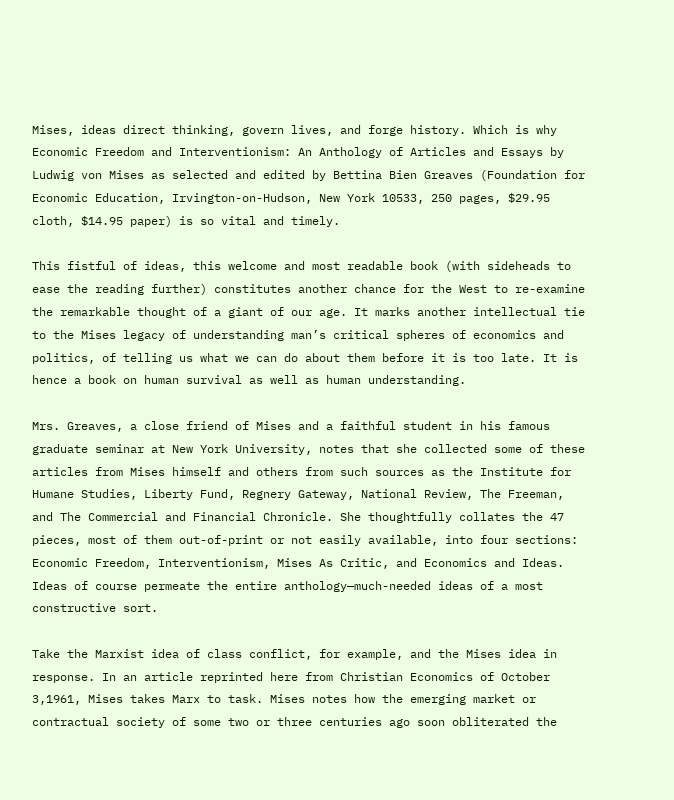Mises, ideas direct thinking, govern lives, and forge history. Which is why Economic Freedom and Interventionism: An Anthology of Articles and Essays by Ludwig von Mises as selected and edited by Bettina Bien Greaves (Foundation for Economic Education, Irvington-on-Hudson, New York 10533, 250 pages, $29.95 cloth, $14.95 paper) is so vital and timely.

This fistful of ideas, this welcome and most readable book (with sideheads to ease the reading further) constitutes another chance for the West to re-examine the remarkable thought of a giant of our age. It marks another intellectual tie to the Mises legacy of understanding man’s critical spheres of economics and politics, of telling us what we can do about them before it is too late. It is hence a book on human survival as well as human understanding.

Mrs. Greaves, a close friend of Mises and a faithful student in his famous graduate seminar at New York University, notes that she collected some of these articles from Mises himself and others from such sources as the Institute for Humane Studies, Liberty Fund, Regnery Gateway, National Review, The Freeman, and The Commercial and Financial Chronicle. She thoughtfully collates the 47 pieces, most of them out-of-print or not easily available, into four sections: Economic Freedom, Interventionism, Mises As Critic, and Economics and Ideas. Ideas of course permeate the entire anthology—much-needed ideas of a most constructive sort.

Take the Marxist idea of class conflict, for example, and the Mises idea in response. In an article reprinted here from Christian Economics of October 3,1961, Mises takes Marx to task. Mises notes how the emerging market or contractual society of some two or three centuries ago soon obliterated the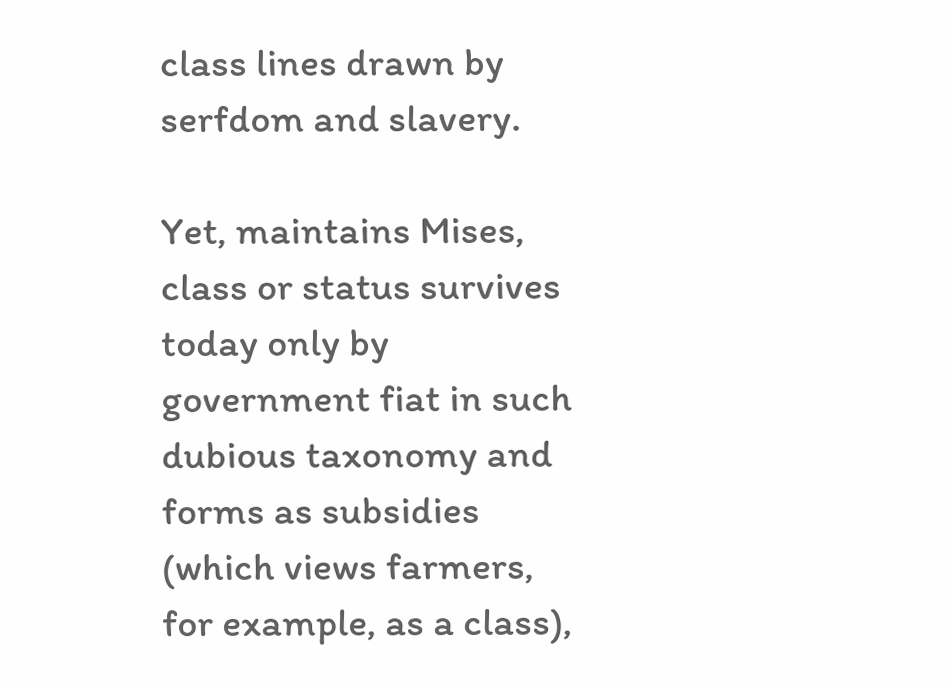class lines drawn by serfdom and slavery.

Yet, maintains Mises, class or status survives today only by government fiat in such dubious taxonomy and forms as subsidies (which views farmers, for example, as a class),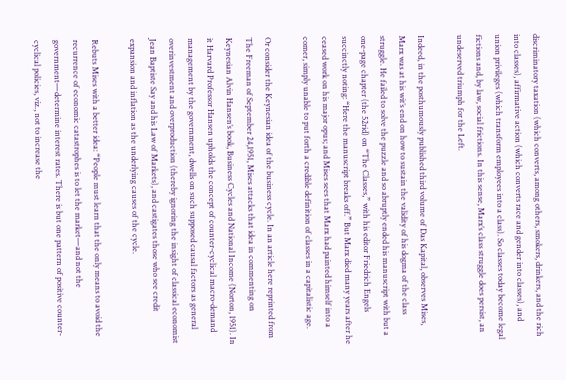discriminatory taxation (which converts, among others, smokers, drinkers, and the rich into classes), affirmative action (which converts race and gender into classes), and union privileges (which transform employees into a class). So classes today become legal fictions and, by law, social frictions. In this sense, Marx’s class struggle does persist, an undeserved triumph for the Left.

Indeed, in the posthumously published third volume of Das Kapital, observes Mises, Marx was at his wit’s end on how to sustain the validity of his dogma of the class struggle. He failed to solve the puzzle and so abruptly ended his manuscript with but a one-page chapter (the 52rid) on “The Classes,” with his editor Friedrich Engels succinctly noting: “Here the manuscript breaks off.” But Marx died many years after he ceased work on his major opus; and Mises sees that Marx had painted himself into a comer, simply unable to put forth a credible definition of classes in a capitalistic age.

Or consider the Keynesian idea of the business cycle. In an article here reprinted from The Freeman of September 24,1951, Mises attacks that idea in commenting on Keynesian Alvin Hansen’s book, Business Cycles and National Income (Norton, 1951). In it Harvard Professor Hansen upholds the concept of counter-cyclical macro-demand management by the government, dwells on such supposed causal factors as general overinvestment and overproduction (thereby ignoring the insight of classical economist Jean Baptiste Say and his Law of Markets), and castigates those who see credit expansion and inflation as the underlying causes of the cycle.

Rebuts Mises with a better idea: “People must learn that the only means to avoid the recurrence of economic catastrophes is to let the market—and not the government—determine interest rates. There is but one pattern of positive counter-cyclical policies, viz., not to increase the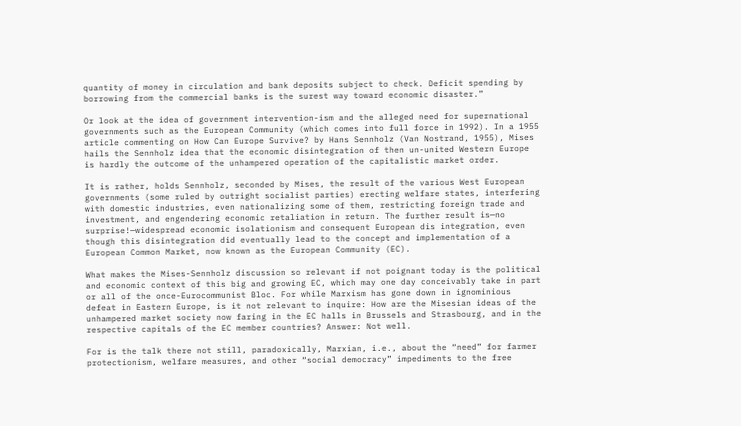quantity of money in circulation and bank deposits subject to check. Deficit spending by borrowing from the commercial banks is the surest way toward economic disaster.”

Or look at the idea of government intervention-ism and the alleged need for supernational governments such as the European Community (which comes into full force in 1992). In a 1955 article commenting on How Can Europe Survive? by Hans Sennholz (Van Nostrand, 1955), Mises hails the Sennholz idea that the economic disintegration of then un-united Western Europe is hardly the outcome of the unhampered operation of the capitalistic market order.

It is rather, holds Sennholz, seconded by Mises, the result of the various West European governments (some ruled by outright socialist parties) erecting welfare states, interfering with domestic industries, even nationalizing some of them, restricting foreign trade and investment, and engendering economic retaliation in return. The further result is—no surprise!—widespread economic isolationism and consequent European dis integration, even though this disintegration did eventually lead to the concept and implementation of a European Common Market, now known as the European Community (EC).

What makes the Mises-Sennholz discussion so relevant if not poignant today is the political and economic context of this big and growing EC, which may one day conceivably take in part or all of the once-Eurocommunist Bloc. For while Marxism has gone down in ignominious defeat in Eastern Europe, is it not relevant to inquire: How are the Misesian ideas of the unhampered market society now faring in the EC halls in Brussels and Strasbourg, and in the respective capitals of the EC member countries? Answer: Not well.

For is the talk there not still, paradoxically, Marxian, i.e., about the “need” for farmer protectionism, welfare measures, and other “social democracy” impediments to the free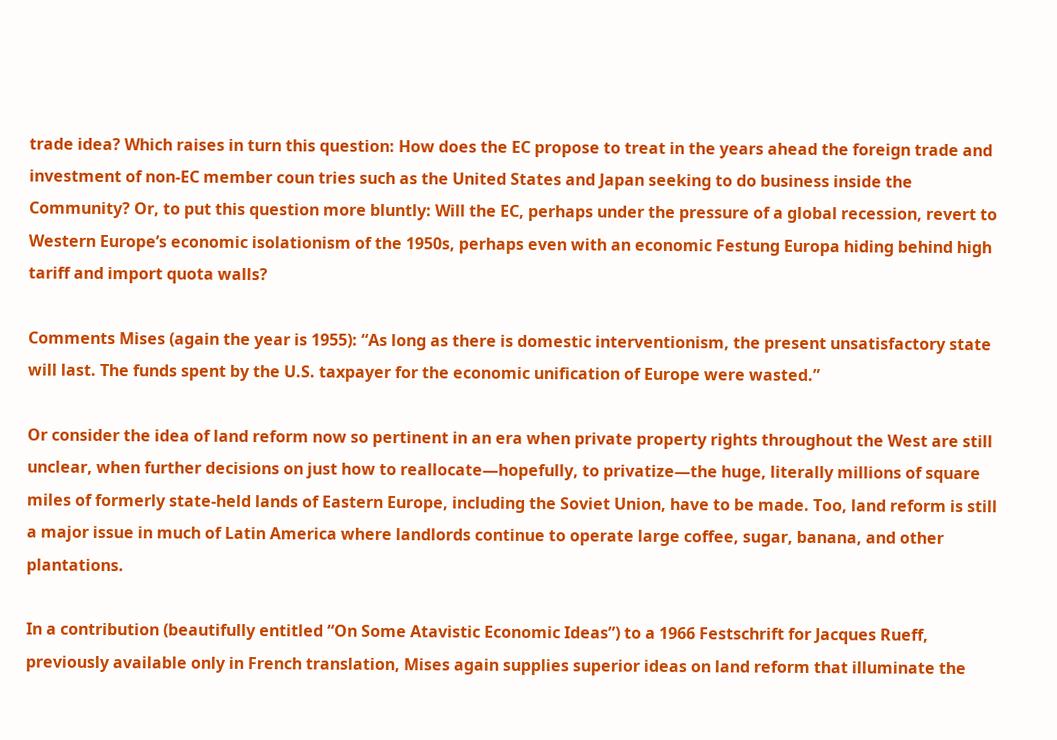trade idea? Which raises in turn this question: How does the EC propose to treat in the years ahead the foreign trade and investment of non-EC member coun tries such as the United States and Japan seeking to do business inside the Community? Or, to put this question more bluntly: Will the EC, perhaps under the pressure of a global recession, revert to Western Europe’s economic isolationism of the 1950s, perhaps even with an economic Festung Europa hiding behind high tariff and import quota walls?

Comments Mises (again the year is 1955): “As long as there is domestic interventionism, the present unsatisfactory state will last. The funds spent by the U.S. taxpayer for the economic unification of Europe were wasted.”

Or consider the idea of land reform now so pertinent in an era when private property rights throughout the West are still unclear, when further decisions on just how to reallocate—hopefully, to privatize—the huge, literally millions of square miles of formerly state-held lands of Eastern Europe, including the Soviet Union, have to be made. Too, land reform is still a major issue in much of Latin America where landlords continue to operate large coffee, sugar, banana, and other plantations.

In a contribution (beautifully entitled “On Some Atavistic Economic Ideas”) to a 1966 Festschrift for Jacques Rueff, previously available only in French translation, Mises again supplies superior ideas on land reform that illuminate the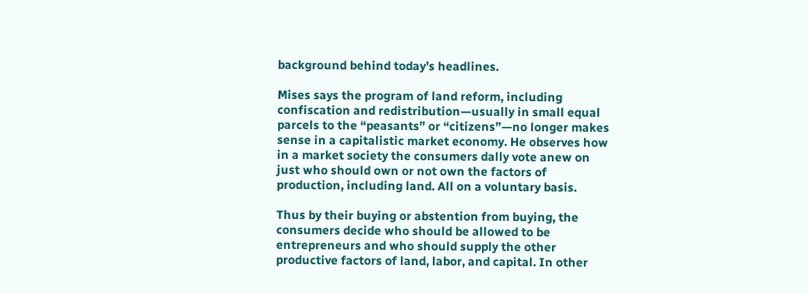background behind today’s headlines.

Mises says the program of land reform, including confiscation and redistribution—usually in small equal parcels to the “peasants” or “citizens”—no longer makes sense in a capitalistic market economy. He observes how in a market society the consumers dally vote anew on just who should own or not own the factors of production, including land. All on a voluntary basis.

Thus by their buying or abstention from buying, the consumers decide who should be allowed to be entrepreneurs and who should supply the other productive factors of land, labor, and capital. In other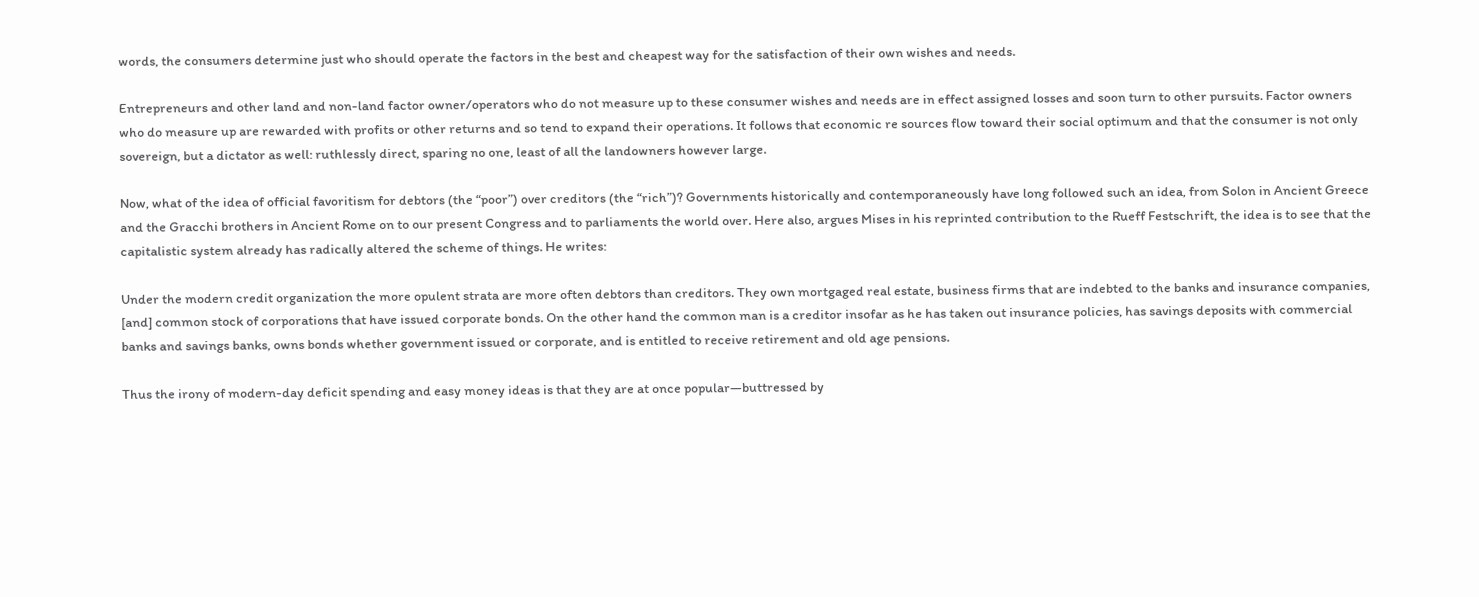words, the consumers determine just who should operate the factors in the best and cheapest way for the satisfaction of their own wishes and needs.

Entrepreneurs and other land and non-land factor owner/operators who do not measure up to these consumer wishes and needs are in effect assigned losses and soon turn to other pursuits. Factor owners who do measure up are rewarded with profits or other returns and so tend to expand their operations. It follows that economic re sources flow toward their social optimum and that the consumer is not only sovereign, but a dictator as well: ruthlessly direct, sparing no one, least of all the landowners however large.

Now, what of the idea of official favoritism for debtors (the “poor”) over creditors (the “rich”)? Governments historically and contemporaneously have long followed such an idea, from Solon in Ancient Greece and the Gracchi brothers in Ancient Rome on to our present Congress and to parliaments the world over. Here also, argues Mises in his reprinted contribution to the Rueff Festschrift, the idea is to see that the capitalistic system already has radically altered the scheme of things. He writes:

Under the modern credit organization the more opulent strata are more often debtors than creditors. They own mortgaged real estate, business firms that are indebted to the banks and insurance companies, [and] common stock of corporations that have issued corporate bonds. On the other hand the common man is a creditor insofar as he has taken out insurance policies, has savings deposits with commercial banks and savings banks, owns bonds whether government issued or corporate, and is entitled to receive retirement and old age pensions.

Thus the irony of modern-day deficit spending and easy money ideas is that they are at once popular—buttressed by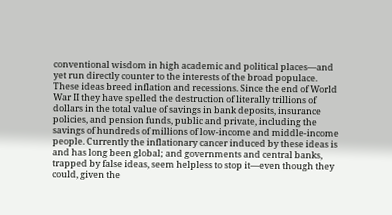conventional wisdom in high academic and political places—and yet run directly counter to the interests of the broad populace. These ideas breed inflation and recessions. Since the end of World War II they have spelled the destruction of literally trillions of dollars in the total value of savings in bank deposits, insurance policies, and pension funds, public and private, including the savings of hundreds of millions of low-income and middle-income people. Currently the inflationary cancer induced by these ideas is and has long been global; and governments and central banks, trapped by false ideas, seem helpless to stop it—even though they could, given the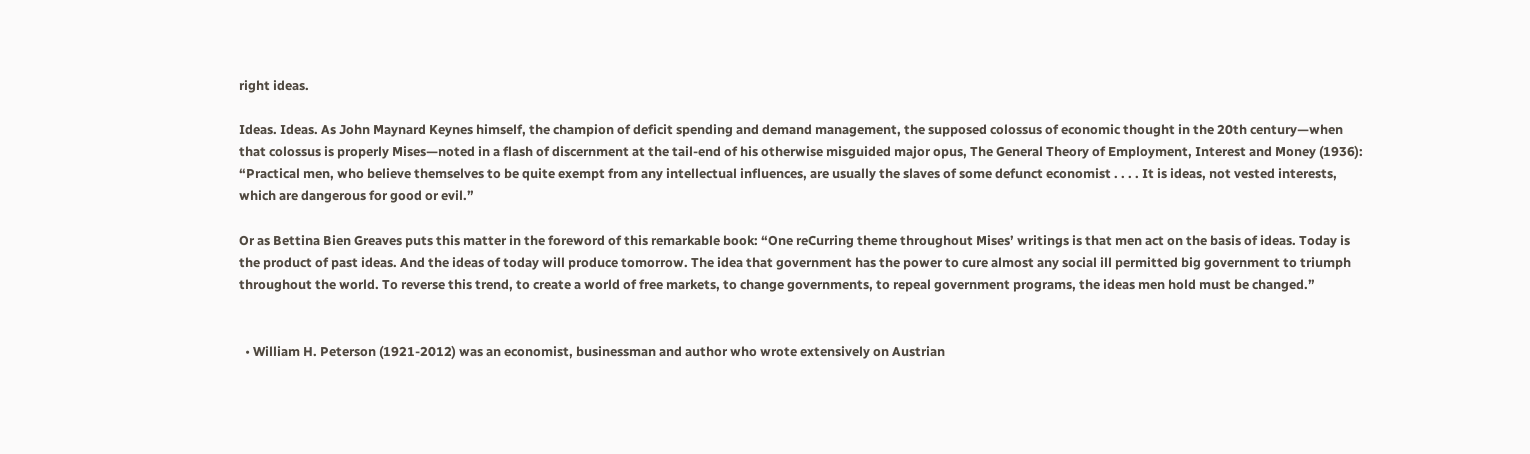right ideas.

Ideas. Ideas. As John Maynard Keynes himself, the champion of deficit spending and demand management, the supposed colossus of economic thought in the 20th century—when that colossus is properly Mises—noted in a flash of discernment at the tail-end of his otherwise misguided major opus, The General Theory of Employment, Interest and Money (1936): “Practical men, who believe themselves to be quite exempt from any intellectual influences, are usually the slaves of some defunct economist . . . . It is ideas, not vested interests, which are dangerous for good or evil.”

Or as Bettina Bien Greaves puts this matter in the foreword of this remarkable book: “One reCurring theme throughout Mises’ writings is that men act on the basis of ideas. Today is the product of past ideas. And the ideas of today will produce tomorrow. The idea that government has the power to cure almost any social ill permitted big government to triumph throughout the world. To reverse this trend, to create a world of free markets, to change governments, to repeal government programs, the ideas men hold must be changed.”


  • William H. Peterson (1921-2012) was an economist, businessman and author who wrote extensively on Austrian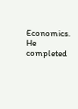Economics. He completed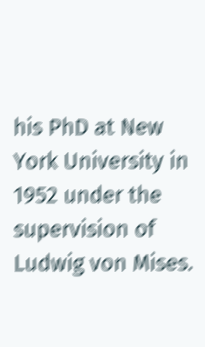his PhD at New York University in 1952 under the supervision of Ludwig von Mises.